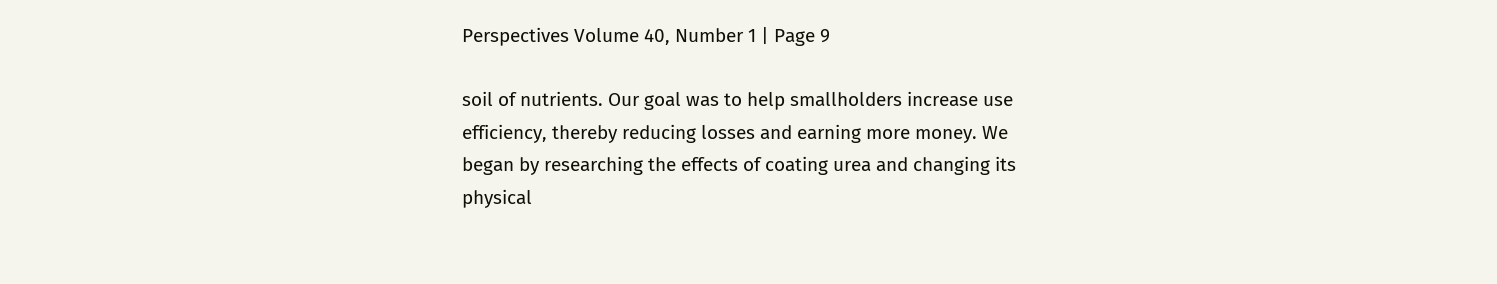Perspectives Volume 40, Number 1 | Page 9

soil of nutrients. Our goal was to help smallholders increase use efficiency, thereby reducing losses and earning more money. We began by researching the effects of coating urea and changing its physical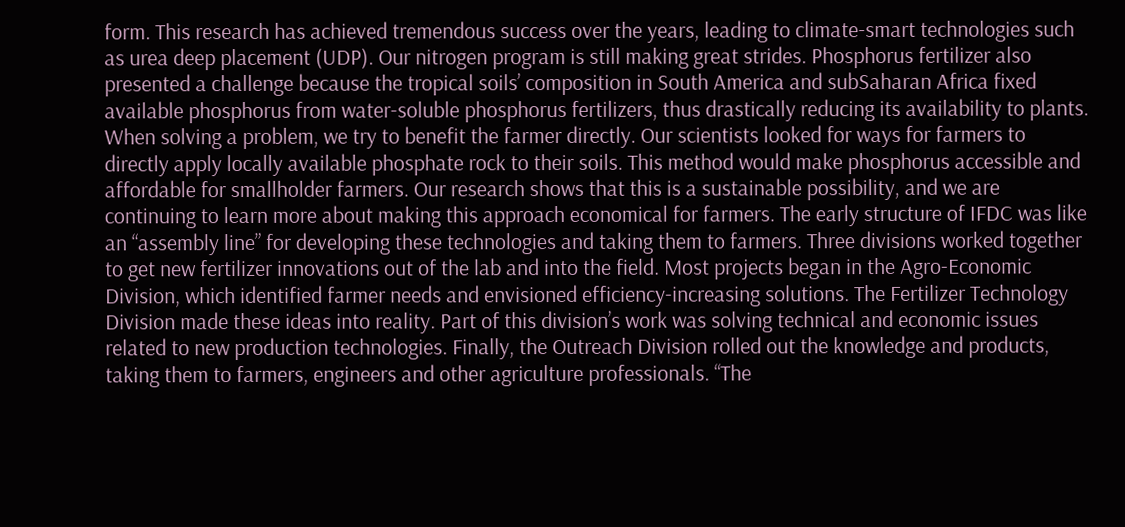form. This research has achieved tremendous success over the years, leading to climate-smart technologies such as urea deep placement (UDP). Our nitrogen program is still making great strides. Phosphorus fertilizer also presented a challenge because the tropical soils’ composition in South America and subSaharan Africa fixed available phosphorus from water-soluble phosphorus fertilizers, thus drastically reducing its availability to plants. When solving a problem, we try to benefit the farmer directly. Our scientists looked for ways for farmers to directly apply locally available phosphate rock to their soils. This method would make phosphorus accessible and affordable for smallholder farmers. Our research shows that this is a sustainable possibility, and we are continuing to learn more about making this approach economical for farmers. The early structure of IFDC was like an “assembly line” for developing these technologies and taking them to farmers. Three divisions worked together to get new fertilizer innovations out of the lab and into the field. Most projects began in the Agro-Economic Division, which identified farmer needs and envisioned efficiency-increasing solutions. The Fertilizer Technology Division made these ideas into reality. Part of this division’s work was solving technical and economic issues related to new production technologies. Finally, the Outreach Division rolled out the knowledge and products, taking them to farmers, engineers and other agriculture professionals. “The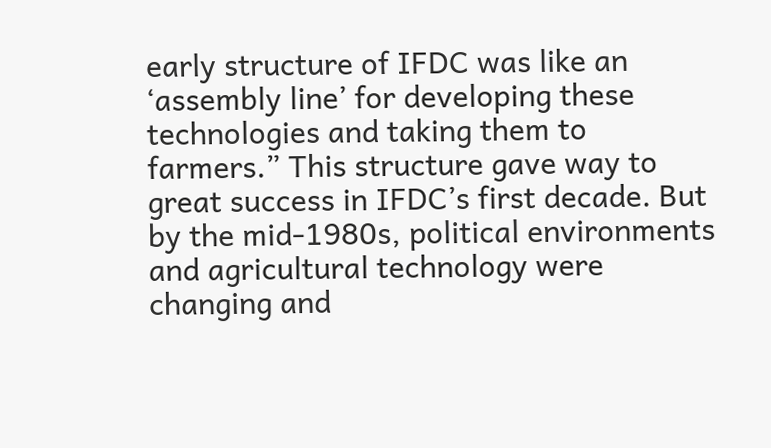early structure of IFDC was like an ‘assembly line’ for developing these technologies and taking them to farmers.” This structure gave way to great success in IFDC’s first decade. But by the mid-1980s, political environments and agricultural technology were changing and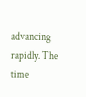advancing rapidly. The time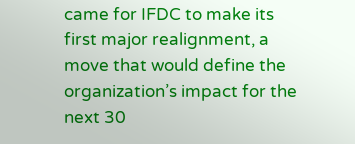came for IFDC to make its first major realignment, a move that would define the organization’s impact for the next 30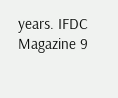years. IFDC Magazine 9